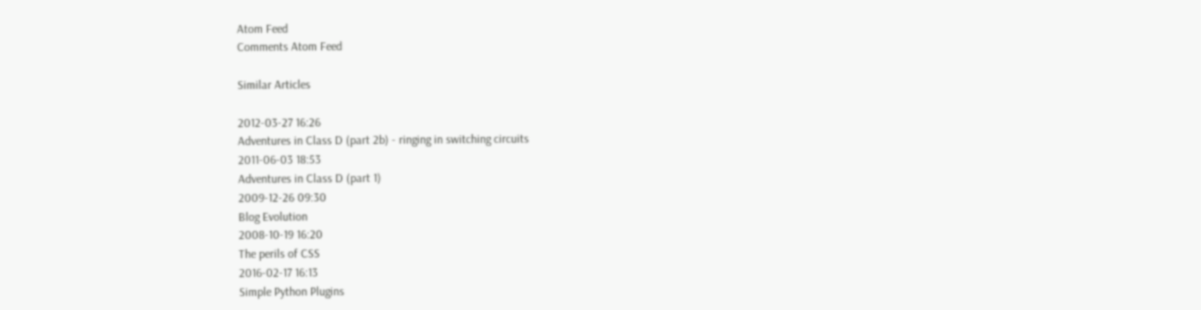Atom Feed
Comments Atom Feed

Similar Articles

2012-03-27 16:26
Adventures in Class D (part 2b) - ringing in switching circuits
2011-06-03 18:53
Adventures in Class D (part 1)
2009-12-26 09:30
Blog Evolution
2008-10-19 16:20
The perils of CSS
2016-02-17 16:13
Simple Python Plugins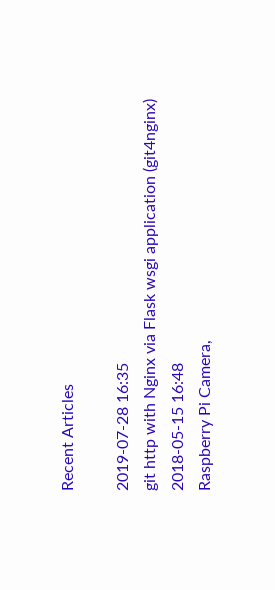Recent Articles

2019-07-28 16:35
git http with Nginx via Flask wsgi application (git4nginx)
2018-05-15 16:48
Raspberry Pi Camera,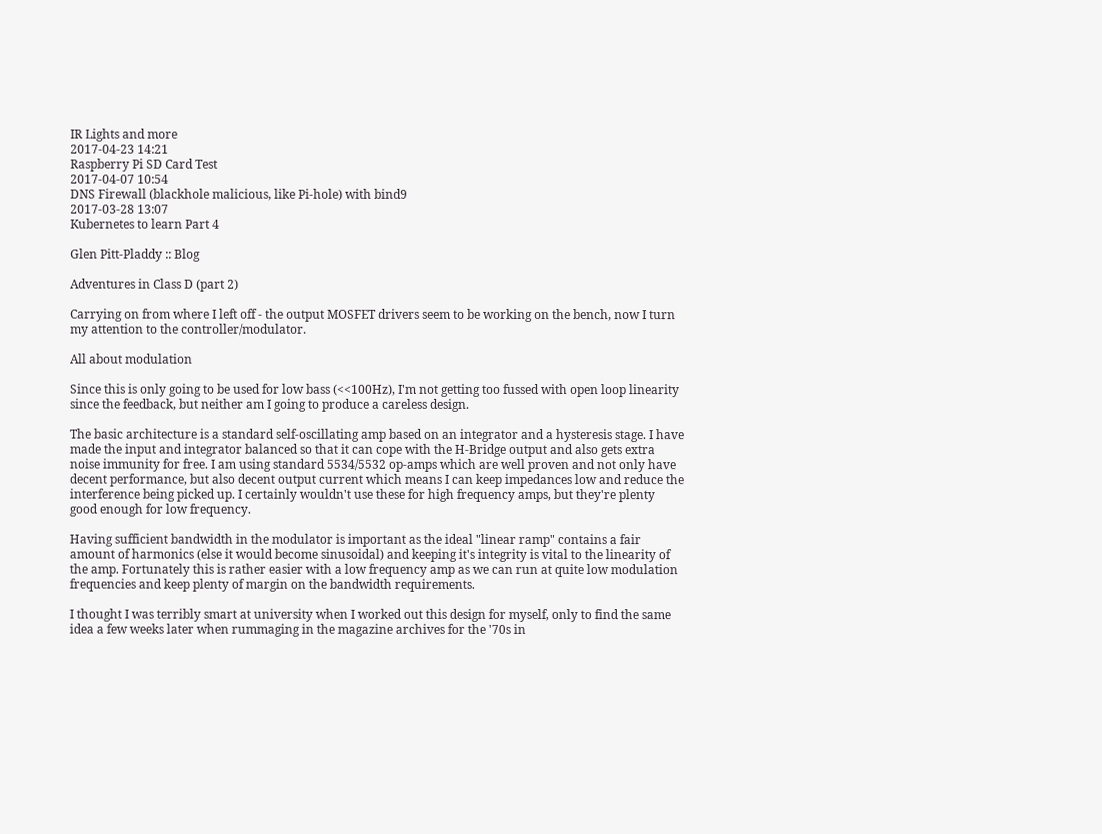IR Lights and more
2017-04-23 14:21
Raspberry Pi SD Card Test
2017-04-07 10:54
DNS Firewall (blackhole malicious, like Pi-hole) with bind9
2017-03-28 13:07
Kubernetes to learn Part 4

Glen Pitt-Pladdy :: Blog

Adventures in Class D (part 2)

Carrying on from where I left off - the output MOSFET drivers seem to be working on the bench, now I turn my attention to the controller/modulator.

All about modulation

Since this is only going to be used for low bass (<<100Hz), I'm not getting too fussed with open loop linearity since the feedback, but neither am I going to produce a careless design.

The basic architecture is a standard self-oscillating amp based on an integrator and a hysteresis stage. I have made the input and integrator balanced so that it can cope with the H-Bridge output and also gets extra noise immunity for free. I am using standard 5534/5532 op-amps which are well proven and not only have decent performance, but also decent output current which means I can keep impedances low and reduce the interference being picked up. I certainly wouldn't use these for high frequency amps, but they're plenty good enough for low frequency.

Having sufficient bandwidth in the modulator is important as the ideal "linear ramp" contains a fair amount of harmonics (else it would become sinusoidal) and keeping it's integrity is vital to the linearity of the amp. Fortunately this is rather easier with a low frequency amp as we can run at quite low modulation frequencies and keep plenty of margin on the bandwidth requirements.

I thought I was terribly smart at university when I worked out this design for myself, only to find the same idea a few weeks later when rummaging in the magazine archives for the '70s in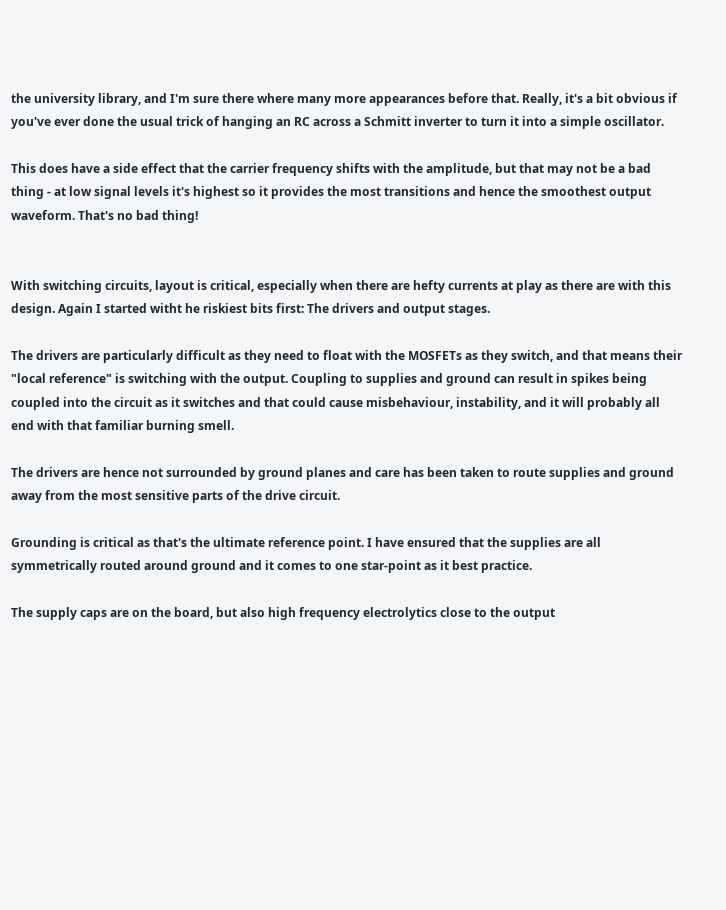the university library, and I'm sure there where many more appearances before that. Really, it's a bit obvious if you've ever done the usual trick of hanging an RC across a Schmitt inverter to turn it into a simple oscillator.

This does have a side effect that the carrier frequency shifts with the amplitude, but that may not be a bad thing - at low signal levels it's highest so it provides the most transitions and hence the smoothest output waveform. That's no bad thing!


With switching circuits, layout is critical, especially when there are hefty currents at play as there are with this design. Again I started witht he riskiest bits first: The drivers and output stages.

The drivers are particularly difficult as they need to float with the MOSFETs as they switch, and that means their "local reference" is switching with the output. Coupling to supplies and ground can result in spikes being coupled into the circuit as it switches and that could cause misbehaviour, instability, and it will probably all end with that familiar burning smell.

The drivers are hence not surrounded by ground planes and care has been taken to route supplies and ground away from the most sensitive parts of the drive circuit.

Grounding is critical as that's the ultimate reference point. I have ensured that the supplies are all symmetrically routed around ground and it comes to one star-point as it best practice.

The supply caps are on the board, but also high frequency electrolytics close to the output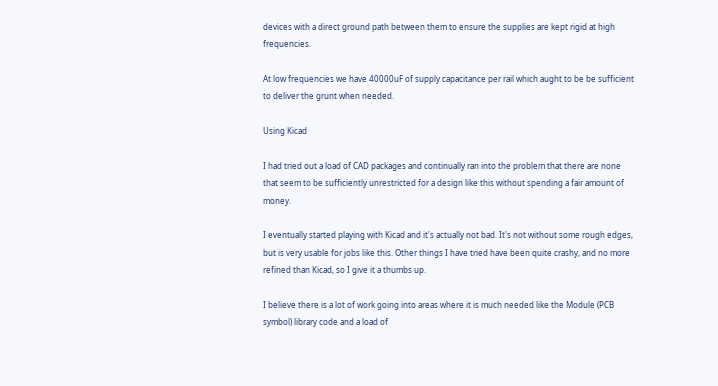devices with a direct ground path between them to ensure the supplies are kept rigid at high frequencies.

At low frequencies we have 40000uF of supply capacitance per rail which aught to be be sufficient to deliver the grunt when needed.

Using Kicad

I had tried out a load of CAD packages and continually ran into the problem that there are none that seem to be sufficiently unrestricted for a design like this without spending a fair amount of money.

I eventually started playing with Kicad and it's actually not bad. It's not without some rough edges, but is very usable for jobs like this. Other things I have tried have been quite crashy, and no more refined than Kicad, so I give it a thumbs up.

I believe there is a lot of work going into areas where it is much needed like the Module (PCB symbol) library code and a load of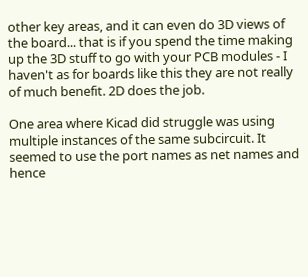other key areas, and it can even do 3D views of the board... that is if you spend the time making up the 3D stuff to go with your PCB modules - I haven't as for boards like this they are not really of much benefit. 2D does the job.

One area where Kicad did struggle was using multiple instances of the same subcircuit. It seemed to use the port names as net names and hence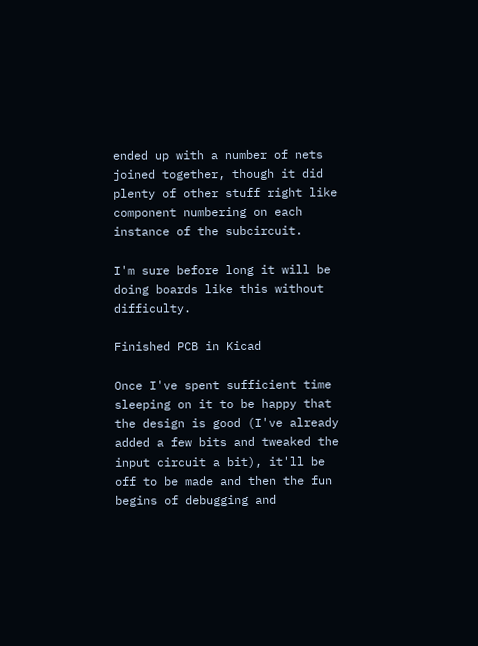ended up with a number of nets joined together, though it did plenty of other stuff right like component numbering on each instance of the subcircuit.

I'm sure before long it will be doing boards like this without difficulty.

Finished PCB in Kicad

Once I've spent sufficient time sleeping on it to be happy that the design is good (I've already added a few bits and tweaked the input circuit a bit), it'll be off to be made and then the fun begins of debugging and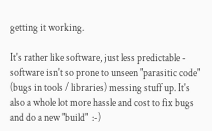getting it working.

It's rather like software, just less predictable - software isn't so prone to unseen "parasitic code" (bugs in tools / libraries) messing stuff up. It's also a whole lot more hassle and cost to fix bugs and do a new "build"  :-)